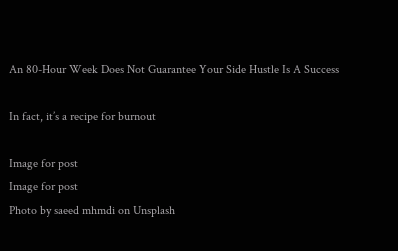An 80-Hour Week Does Not Guarantee Your Side Hustle Is A Success

In fact, it’s a recipe for burnout

Image for post
Image for post
Photo by saeed mhmdi on Unsplash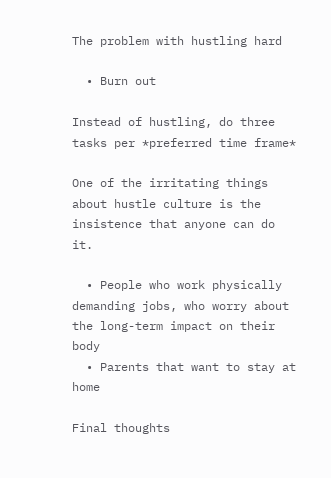The problem with hustling hard

  • Burn out

Instead of hustling, do three tasks per *preferred time frame*

One of the irritating things about hustle culture is the insistence that anyone can do it.

  • People who work physically demanding jobs, who worry about the long-term impact on their body
  • Parents that want to stay at home

Final thoughts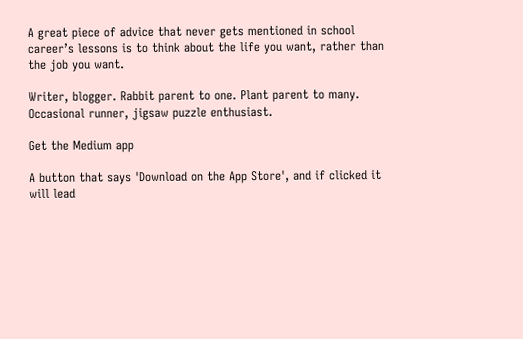A great piece of advice that never gets mentioned in school career’s lessons is to think about the life you want, rather than the job you want.

Writer, blogger. Rabbit parent to one. Plant parent to many. Occasional runner, jigsaw puzzle enthusiast.

Get the Medium app

A button that says 'Download on the App Store', and if clicked it will lead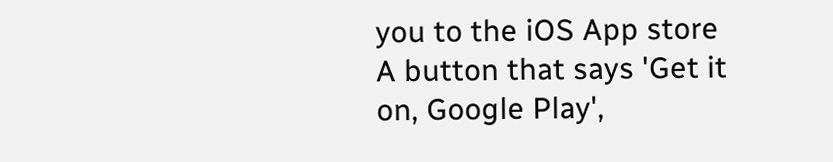you to the iOS App store
A button that says 'Get it on, Google Play',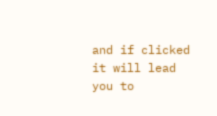and if clicked it will lead you to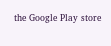the Google Play store